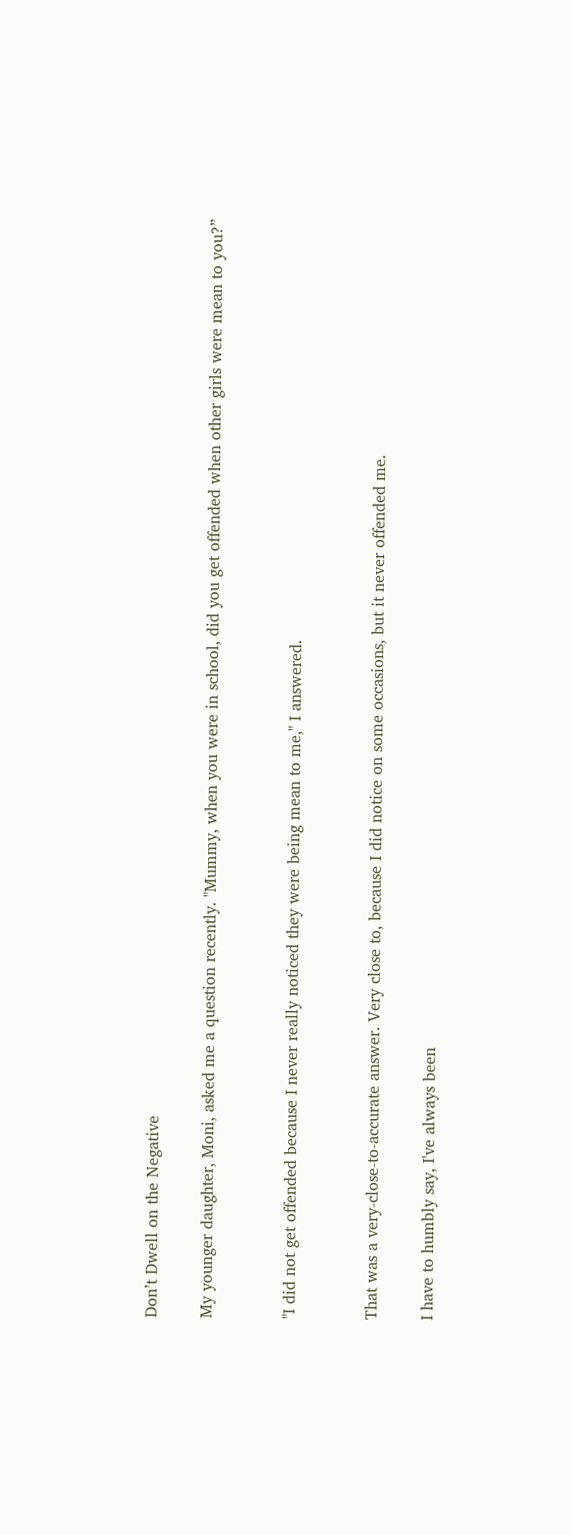Don’t Dwell on the Negative

My younger daughter, Moni, asked me a question recently. "Mummy, when you were in school, did you get offended when other girls were mean to you?”


"I did not get offended because I never really noticed they were being mean to me," I answered.


That was a very-close-to-accurate answer. Very close to, because I did notice on some occasions, but it never offended me.

I have to humbly say, I've always been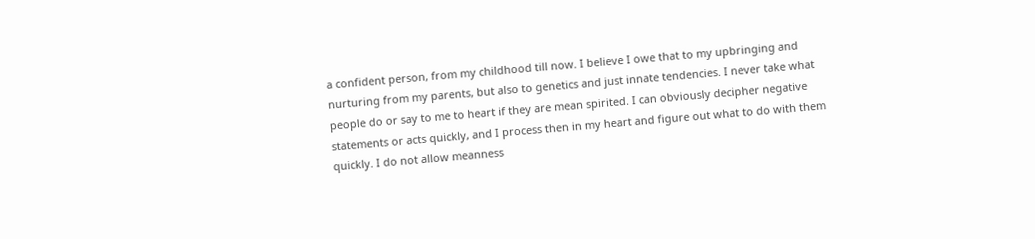a confident person, from my childhood till now. I believe I owe that to my upbringing and nurturing from my parents, but also to genetics and just innate tendencies. I never take what people do or say to me to heart if they are mean spirited. I can obviously decipher negative statements or acts quickly, and I process then in my heart and figure out what to do with them quickly. I do not allow meanness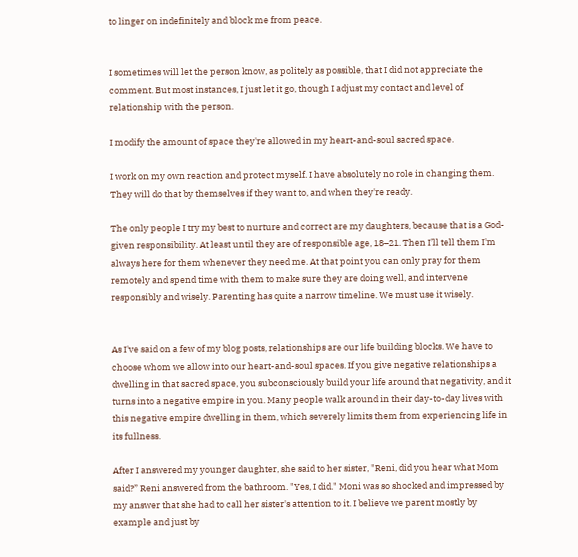to linger on indefinitely and block me from peace.


I sometimes will let the person know, as politely as possible, that I did not appreciate the comment. But most instances, I just let it go, though I adjust my contact and level of relationship with the person.

I modify the amount of space they're allowed in my heart-and-soul sacred space.

I work on my own reaction and protect myself. I have absolutely no role in changing them. They will do that by themselves if they want to, and when they're ready.

The only people I try my best to nurture and correct are my daughters, because that is a God-given responsibility. At least until they are of responsible age, 18–21. Then I’ll tell them I'm always here for them whenever they need me. At that point you can only pray for them remotely and spend time with them to make sure they are doing well, and intervene responsibly and wisely. Parenting has quite a narrow timeline. We must use it wisely.


As I've said on a few of my blog posts, relationships are our life building blocks. We have to choose whom we allow into our heart-and-soul spaces. If you give negative relationships a dwelling in that sacred space, you subconsciously build your life around that negativity, and it turns into a negative empire in you. Many people walk around in their day-to-day lives with this negative empire dwelling in them, which severely limits them from experiencing life in its fullness.

After I answered my younger daughter, she said to her sister, "Reni, did you hear what Mom said?” Reni answered from the bathroom. "Yes, I did." Moni was so shocked and impressed by my answer that she had to call her sister's attention to it. I believe we parent mostly by example and just by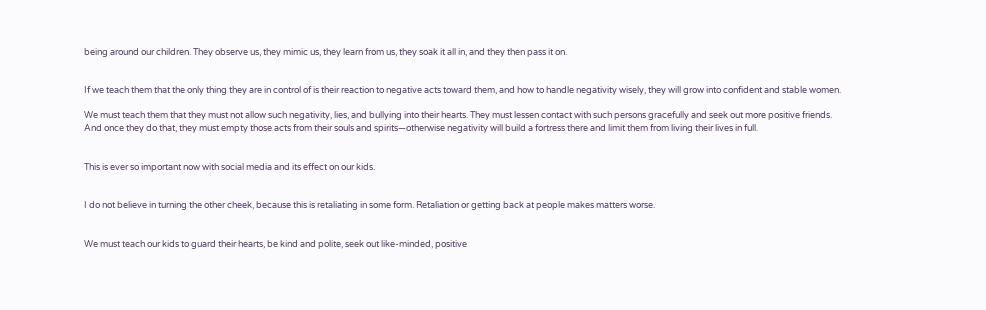being around our children. They observe us, they mimic us, they learn from us, they soak it all in, and they then pass it on.


If we teach them that the only thing they are in control of is their reaction to negative acts toward them, and how to handle negativity wisely, they will grow into confident and stable women.

We must teach them that they must not allow such negativity, lies, and bullying into their hearts. They must lessen contact with such persons gracefully and seek out more positive friends. And once they do that, they must empty those acts from their souls and spirits—otherwise negativity will build a fortress there and limit them from living their lives in full.


This is ever so important now with social media and its effect on our kids.


I do not believe in turning the other cheek, because this is retaliating in some form. Retaliation or getting back at people makes matters worse.


We must teach our kids to guard their hearts, be kind and polite, seek out like-minded, positive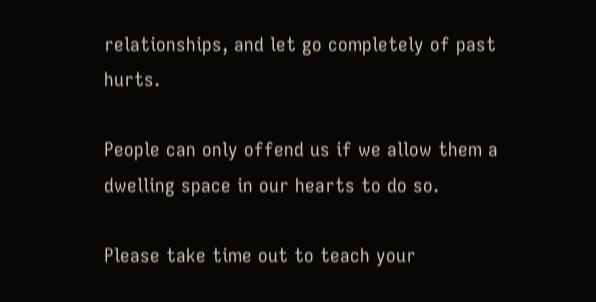relationships, and let go completely of past hurts.

People can only offend us if we allow them a dwelling space in our hearts to do so.

Please take time out to teach your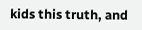kids this truth, and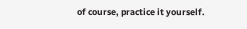of course, practice it yourself.